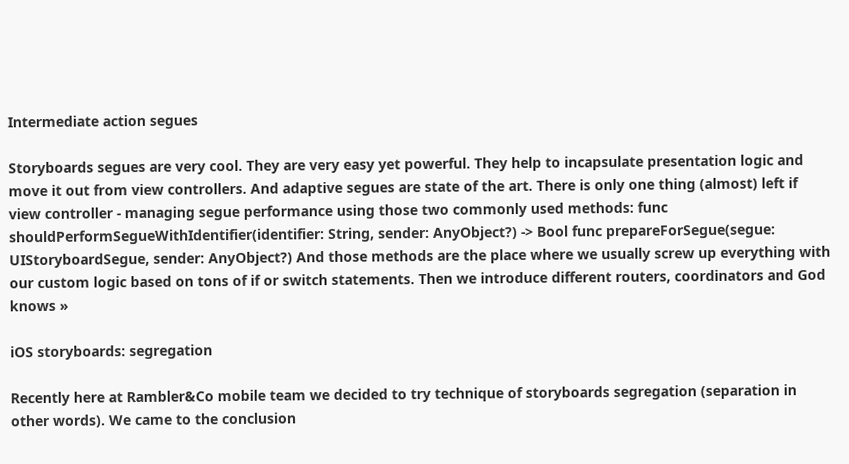Intermediate action segues

Storyboards segues are very cool. They are very easy yet powerful. They help to incapsulate presentation logic and move it out from view controllers. And adaptive segues are state of the art. There is only one thing (almost) left if view controller - managing segue performance using those two commonly used methods: func shouldPerformSegueWithIdentifier(identifier: String, sender: AnyObject?) -> Bool func prepareForSegue(segue: UIStoryboardSegue, sender: AnyObject?) And those methods are the place where we usually screw up everything with our custom logic based on tons of if or switch statements. Then we introduce different routers, coordinators and God knows »

iOS storyboards: segregation

Recently here at Rambler&Co mobile team we decided to try technique of storyboards segregation (separation in other words). We came to the conclusion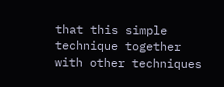that this simple technique together with other techniques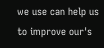we use can help us to improve our's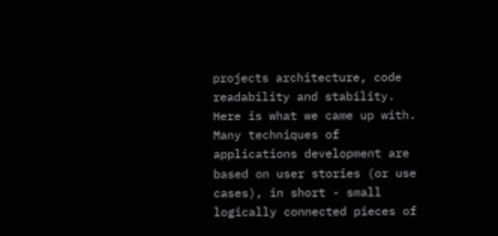projects architecture, code readability and stability. Here is what we came up with. Many techniques of applications development are based on user stories (or use cases), in short - small logically connected pieces of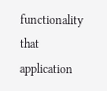functionality that application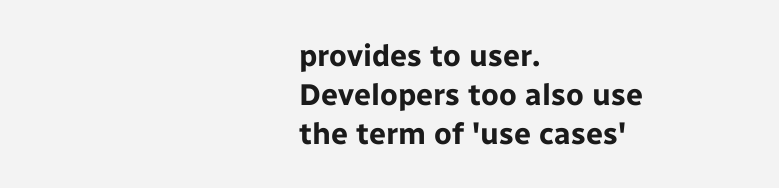provides to user. Developers too also use the term of 'use cases'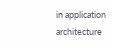in application architecture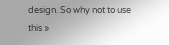design. So why not to use this »